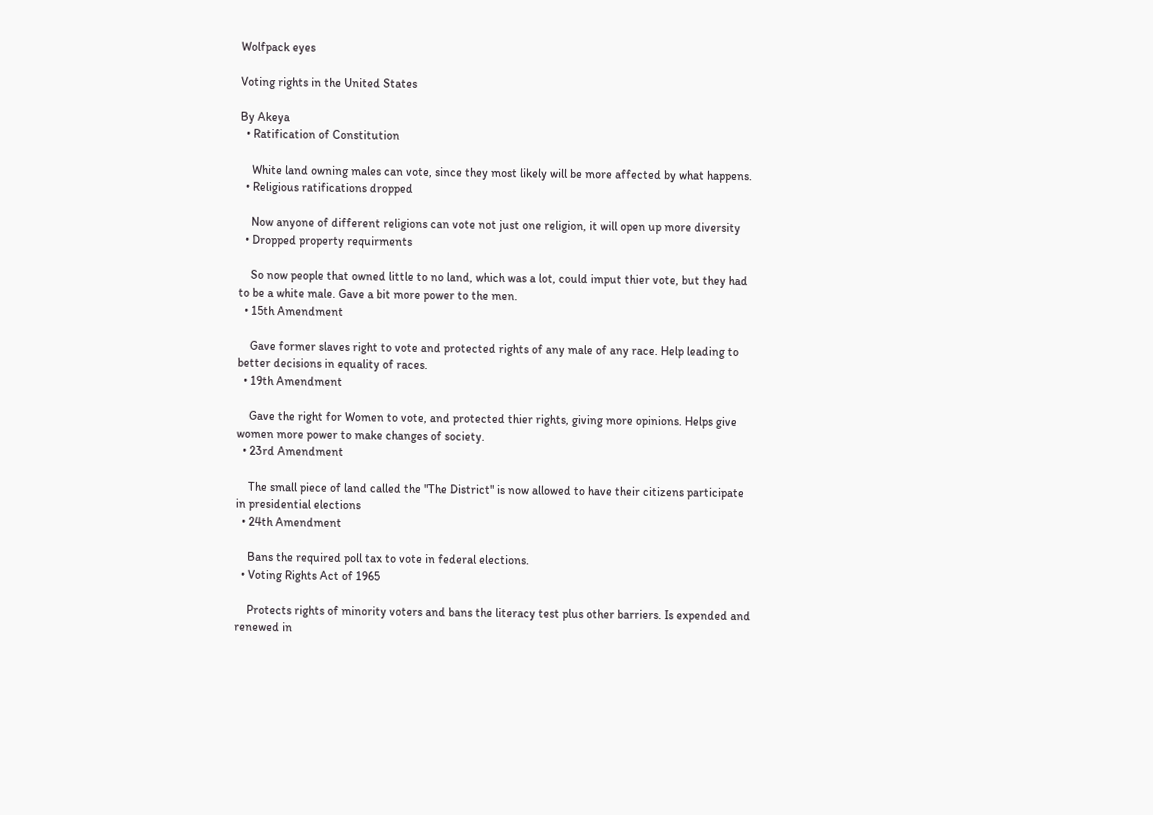Wolfpack eyes

Voting rights in the United States

By Akeya
  • Ratification of Constitution

    White land owning males can vote, since they most likely will be more affected by what happens.
  • Religious ratifications dropped

    Now anyone of different religions can vote not just one religion, it will open up more diversity
  • Dropped property requirments

    So now people that owned little to no land, which was a lot, could imput thier vote, but they had to be a white male. Gave a bit more power to the men.
  • 15th Amendment

    Gave former slaves right to vote and protected rights of any male of any race. Help leading to better decisions in equality of races.
  • 19th Amendment

    Gave the right for Women to vote, and protected thier rights, giving more opinions. Helps give women more power to make changes of society.
  • 23rd Amendment

    The small piece of land called the "The District" is now allowed to have their citizens participate in presidential elections
  • 24th Amendment

    Bans the required poll tax to vote in federal elections.
  • Voting Rights Act of 1965

    Protects rights of minority voters and bans the literacy test plus other barriers. Is expended and renewed in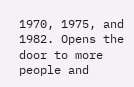1970, 1975, and 1982. Opens the door to more people and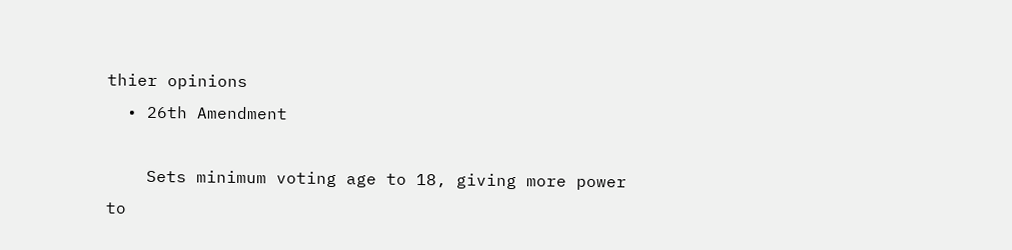thier opinions
  • 26th Amendment

    Sets minimum voting age to 18, giving more power to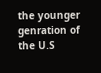the younger genration of the U.S